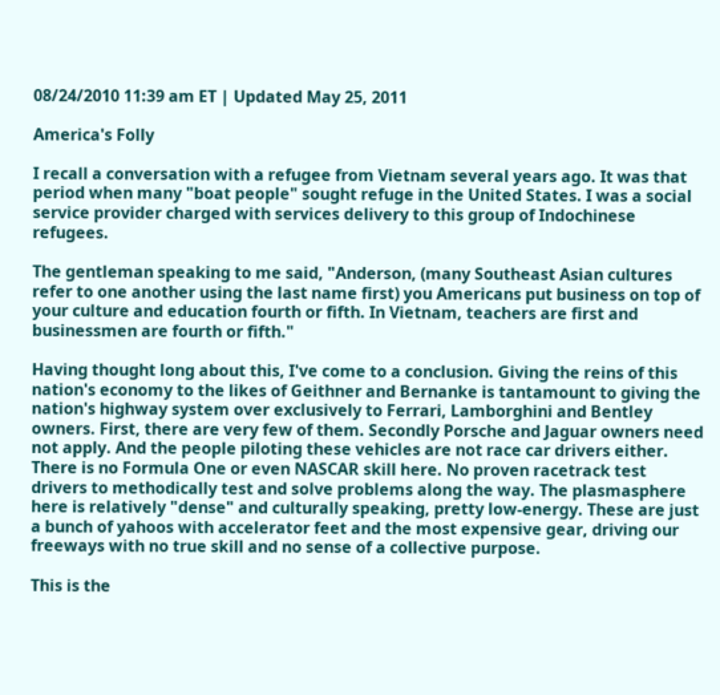08/24/2010 11:39 am ET | Updated May 25, 2011

America's Folly

I recall a conversation with a refugee from Vietnam several years ago. It was that period when many "boat people" sought refuge in the United States. I was a social service provider charged with services delivery to this group of Indochinese refugees.

The gentleman speaking to me said, "Anderson, (many Southeast Asian cultures refer to one another using the last name first) you Americans put business on top of your culture and education fourth or fifth. In Vietnam, teachers are first and businessmen are fourth or fifth."

Having thought long about this, I've come to a conclusion. Giving the reins of this nation's economy to the likes of Geithner and Bernanke is tantamount to giving the nation's highway system over exclusively to Ferrari, Lamborghini and Bentley owners. First, there are very few of them. Secondly Porsche and Jaguar owners need not apply. And the people piloting these vehicles are not race car drivers either. There is no Formula One or even NASCAR skill here. No proven racetrack test drivers to methodically test and solve problems along the way. The plasmasphere here is relatively "dense" and culturally speaking, pretty low-energy. These are just a bunch of yahoos with accelerator feet and the most expensive gear, driving our freeways with no true skill and no sense of a collective purpose.

This is the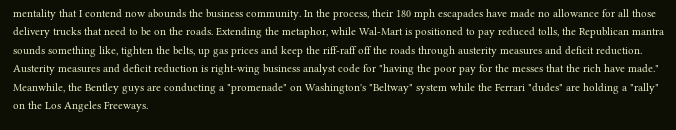mentality that I contend now abounds the business community. In the process, their 180 mph escapades have made no allowance for all those delivery trucks that need to be on the roads. Extending the metaphor, while Wal-Mart is positioned to pay reduced tolls, the Republican mantra sounds something like, tighten the belts, up gas prices and keep the riff-raff off the roads through austerity measures and deficit reduction. Austerity measures and deficit reduction is right-wing business analyst code for "having the poor pay for the messes that the rich have made." Meanwhile, the Bentley guys are conducting a "promenade" on Washington's "Beltway" system while the Ferrari "dudes" are holding a "rally" on the Los Angeles Freeways.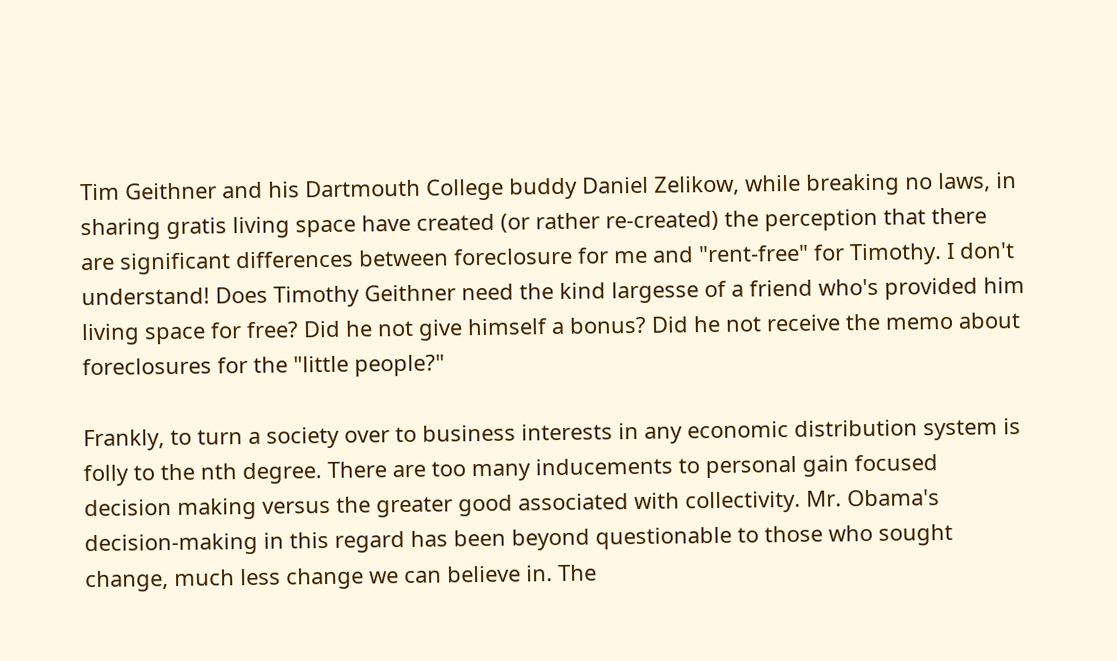Tim Geithner and his Dartmouth College buddy Daniel Zelikow, while breaking no laws, in sharing gratis living space have created (or rather re-created) the perception that there are significant differences between foreclosure for me and "rent-free" for Timothy. I don't understand! Does Timothy Geithner need the kind largesse of a friend who's provided him living space for free? Did he not give himself a bonus? Did he not receive the memo about foreclosures for the "little people?"

Frankly, to turn a society over to business interests in any economic distribution system is folly to the nth degree. There are too many inducements to personal gain focused decision making versus the greater good associated with collectivity. Mr. Obama's decision-making in this regard has been beyond questionable to those who sought change, much less change we can believe in. The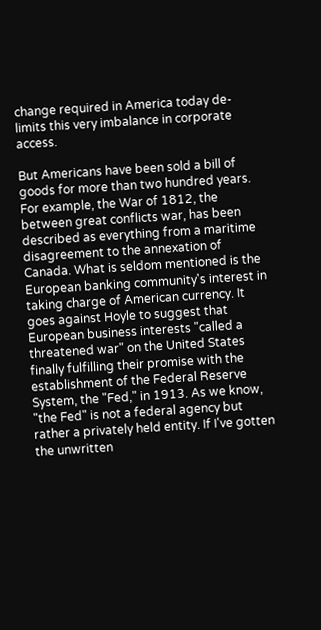change required in America today de-limits this very imbalance in corporate access.

But Americans have been sold a bill of goods for more than two hundred years. For example, the War of 1812, the between great conflicts war, has been described as everything from a maritime disagreement to the annexation of Canada. What is seldom mentioned is the European banking community's interest in taking charge of American currency. It goes against Hoyle to suggest that European business interests "called a threatened war" on the United States finally fulfilling their promise with the establishment of the Federal Reserve System, the "Fed," in 1913. As we know, "the Fed" is not a federal agency but rather a privately held entity. If I've gotten the unwritten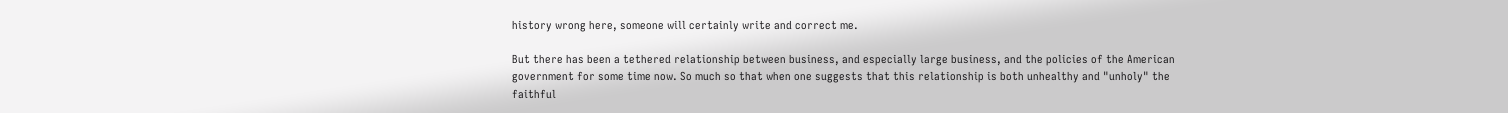history wrong here, someone will certainly write and correct me.

But there has been a tethered relationship between business, and especially large business, and the policies of the American government for some time now. So much so that when one suggests that this relationship is both unhealthy and "unholy" the faithful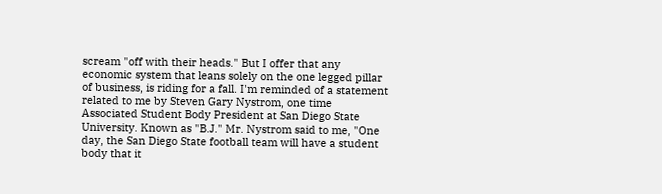scream "off with their heads." But I offer that any economic system that leans solely on the one legged pillar of business, is riding for a fall. I'm reminded of a statement related to me by Steven Gary Nystrom, one time Associated Student Body President at San Diego State University. Known as "B.J." Mr. Nystrom said to me, "One day, the San Diego State football team will have a student body that it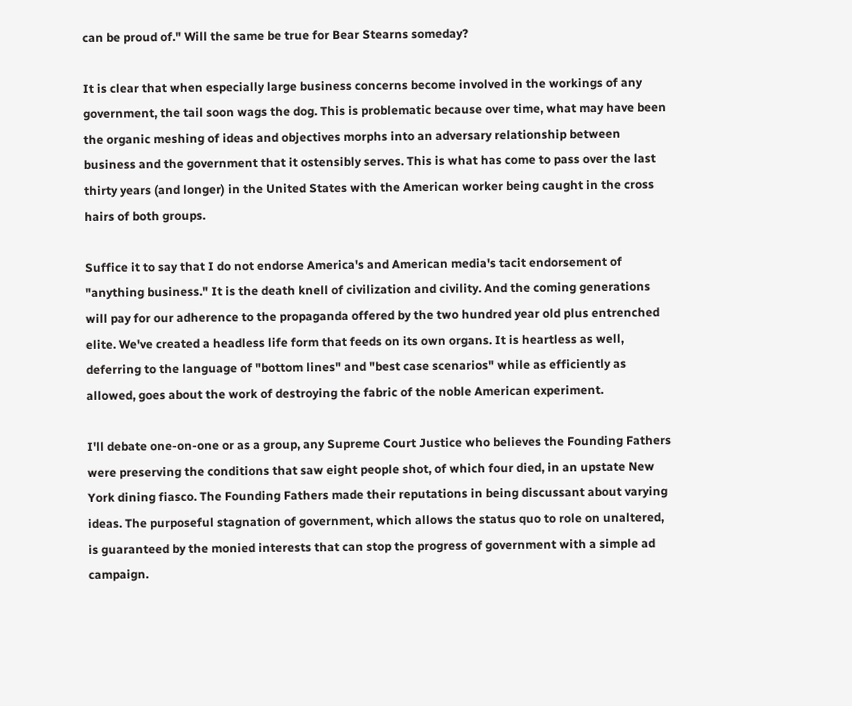can be proud of." Will the same be true for Bear Stearns someday?

It is clear that when especially large business concerns become involved in the workings of any government, the tail soon wags the dog. This is problematic because over time, what may have been the organic meshing of ideas and objectives morphs into an adversary relationship between business and the government that it ostensibly serves. This is what has come to pass over the last thirty years (and longer) in the United States with the American worker being caught in the cross hairs of both groups.

Suffice it to say that I do not endorse America's and American media's tacit endorsement of "anything business." It is the death knell of civilization and civility. And the coming generations will pay for our adherence to the propaganda offered by the two hundred year old plus entrenched elite. We've created a headless life form that feeds on its own organs. It is heartless as well, deferring to the language of "bottom lines" and "best case scenarios" while as efficiently as allowed, goes about the work of destroying the fabric of the noble American experiment.

I'll debate one-on-one or as a group, any Supreme Court Justice who believes the Founding Fathers were preserving the conditions that saw eight people shot, of which four died, in an upstate New York dining fiasco. The Founding Fathers made their reputations in being discussant about varying ideas. The purposeful stagnation of government, which allows the status quo to role on unaltered, is guaranteed by the monied interests that can stop the progress of government with a simple ad campaign.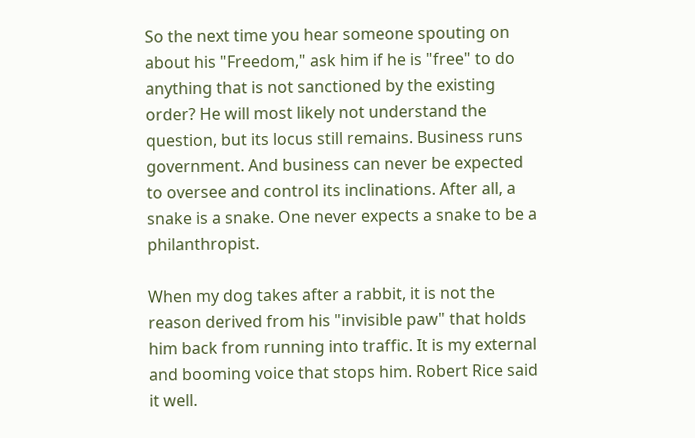So the next time you hear someone spouting on about his "Freedom," ask him if he is "free" to do anything that is not sanctioned by the existing order? He will most likely not understand the question, but its locus still remains. Business runs government. And business can never be expected to oversee and control its inclinations. After all, a snake is a snake. One never expects a snake to be a philanthropist.

When my dog takes after a rabbit, it is not the reason derived from his "invisible paw" that holds him back from running into traffic. It is my external and booming voice that stops him. Robert Rice said it well.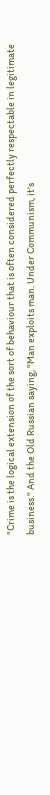"Crime is the logical extension of the sort of behaviour that is often considered perfectly respectable in legitimate business." And the Old Russian saying, "Man exploits man. Under Communism, it's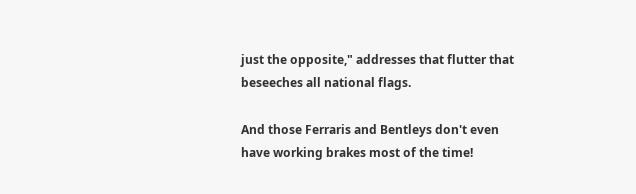just the opposite," addresses that flutter that beseeches all national flags.

And those Ferraris and Bentleys don't even have working brakes most of the time!